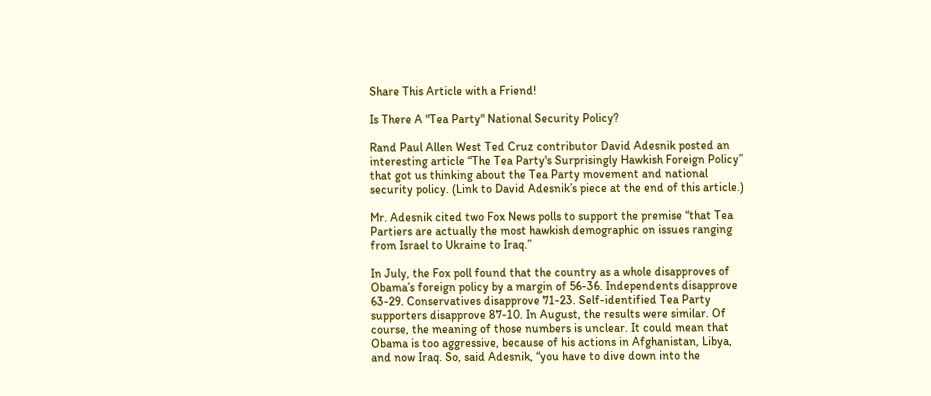Share This Article with a Friend!

Is There A "Tea Party" National Security Policy?

Rand Paul Allen West Ted Cruz contributor David Adesnik posted an interesting article “The Tea Party's Surprisingly Hawkish Foreign Policy” that got us thinking about the Tea Party movement and national security policy. (Link to David Adesnik’s piece at the end of this article.)

Mr. Adesnik cited two Fox News polls to support the premise “that Tea Partiers are actually the most hawkish demographic on issues ranging from Israel to Ukraine to Iraq.”

In July, the Fox poll found that the country as a whole disapproves of Obama’s foreign policy by a margin of 56-36. Independents disapprove 63-29. Conservatives disapprove 71-23. Self-identified Tea Party supporters disapprove 87-10. In August, the results were similar. Of course, the meaning of those numbers is unclear. It could mean that Obama is too aggressive, because of his actions in Afghanistan, Libya, and now Iraq. So, said Adesnik, “you have to dive down into the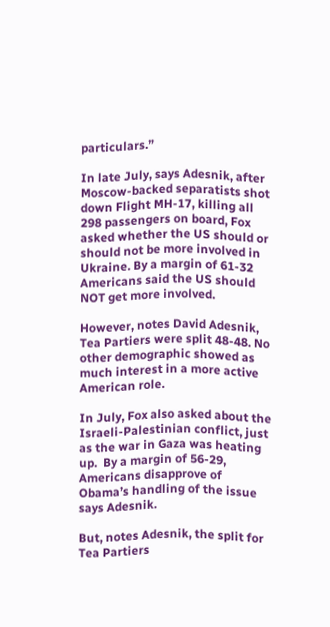particulars.”

In late July, says Adesnik, after Moscow-backed separatists shot down Flight MH-17, killing all 298 passengers on board, Fox asked whether the US should or should not be more involved in Ukraine. By a margin of 61-32 Americans said the US should NOT get more involved.

However, notes David Adesnik, Tea Partiers were split 48-48. No other demographic showed as much interest in a more active American role.

In July, Fox also asked about the Israeli-Palestinian conflict, just as the war in Gaza was heating up.  By a margin of 56-29, Americans disapprove of Obama’s handling of the issue says Adesnik.

But, notes Adesnik, the split for Tea Partiers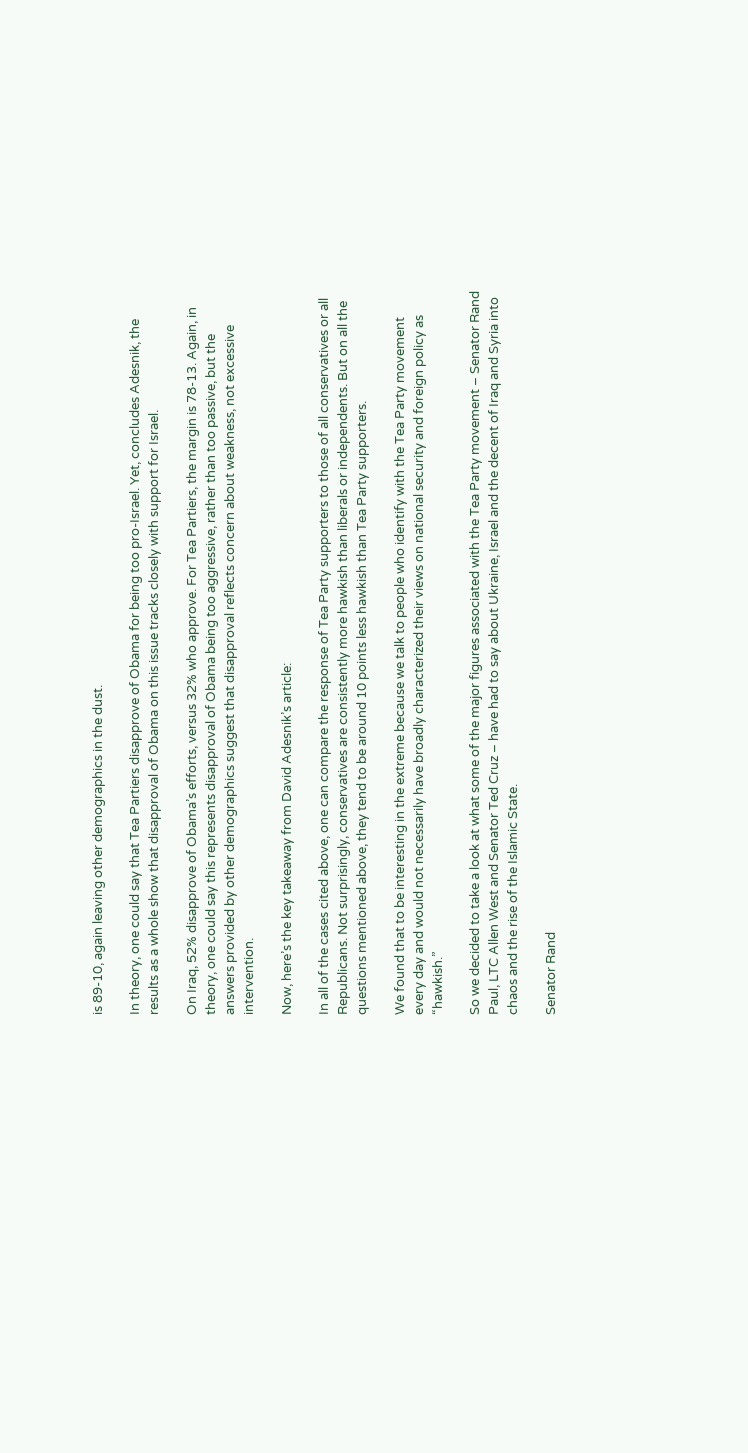is 89-10, again leaving other demographics in the dust.

In theory, one could say that Tea Partiers disapprove of Obama for being too pro-Israel. Yet, concludes Adesnik, the results as a whole show that disapproval of Obama on this issue tracks closely with support for Israel.

On Iraq, 52% disapprove of Obama’s efforts, versus 32% who approve. For Tea Partiers, the margin is 78-13. Again, in theory, one could say this represents disapproval of Obama being too aggressive, rather than too passive, but the answers provided by other demographics suggest that disapproval reflects concern about weakness, not excessive intervention.

Now, here’s the key takeaway from David Adesnik’s article:

In all of the cases cited above, one can compare the response of Tea Party supporters to those of all conservatives or all Republicans. Not surprisingly, conservatives are consistently more hawkish than liberals or independents. But on all the questions mentioned above, they tend to be around 10 points less hawkish than Tea Party supporters.

We found that to be interesting in the extreme because we talk to people who identify with the Tea Party movement every day and would not necessarily have broadly characterized their views on national security and foreign policy as “hawkish.”

So we decided to take a look at what some of the major figures associated with the Tea Party movement – Senator Rand Paul, LTC Allen West and Senator Ted Cruz – have had to say about Ukraine, Israel and the decent of Iraq and Syria into chaos and the rise of the Islamic State.

Senator Rand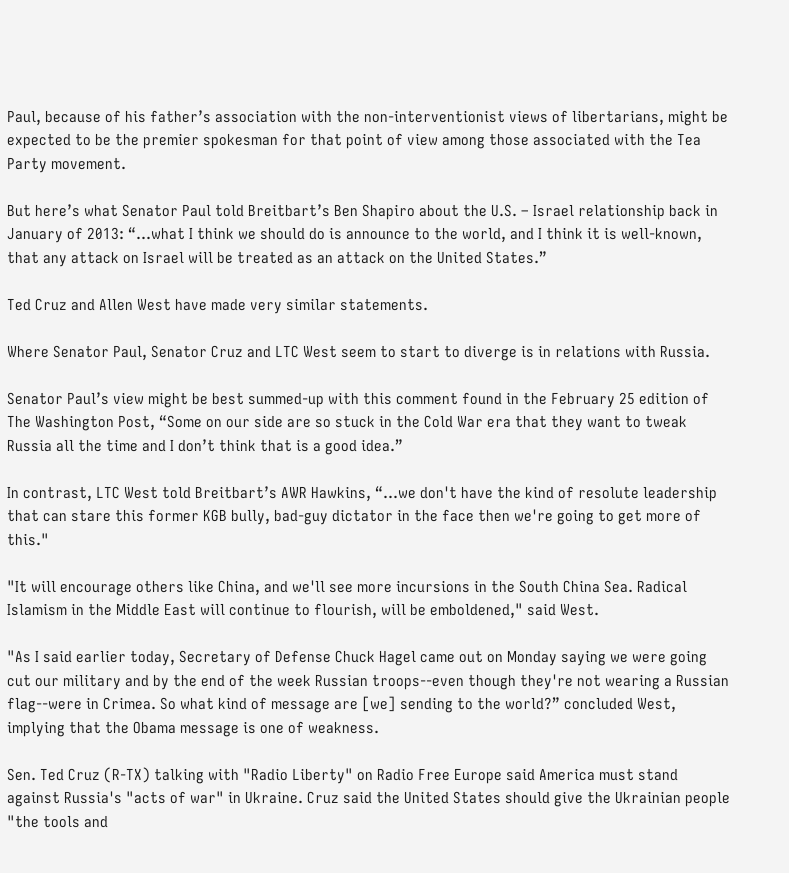Paul, because of his father’s association with the non-interventionist views of libertarians, might be expected to be the premier spokesman for that point of view among those associated with the Tea Party movement.

But here’s what Senator Paul told Breitbart’s Ben Shapiro about the U.S. – Israel relationship back in January of 2013: “…what I think we should do is announce to the world, and I think it is well-known, that any attack on Israel will be treated as an attack on the United States.”

Ted Cruz and Allen West have made very similar statements.

Where Senator Paul, Senator Cruz and LTC West seem to start to diverge is in relations with Russia.

Senator Paul’s view might be best summed-up with this comment found in the February 25 edition of The Washington Post, “Some on our side are so stuck in the Cold War era that they want to tweak Russia all the time and I don’t think that is a good idea.”

In contrast, LTC West told Breitbart’s AWR Hawkins, “…we don't have the kind of resolute leadership that can stare this former KGB bully, bad-guy dictator in the face then we're going to get more of this."

"It will encourage others like China, and we'll see more incursions in the South China Sea. Radical Islamism in the Middle East will continue to flourish, will be emboldened," said West.

"As I said earlier today, Secretary of Defense Chuck Hagel came out on Monday saying we were going cut our military and by the end of the week Russian troops--even though they're not wearing a Russian flag--were in Crimea. So what kind of message are [we] sending to the world?” concluded West, implying that the Obama message is one of weakness.

Sen. Ted Cruz (R-TX) talking with "Radio Liberty" on Radio Free Europe said America must stand against Russia's "acts of war" in Ukraine. Cruz said the United States should give the Ukrainian people "the tools and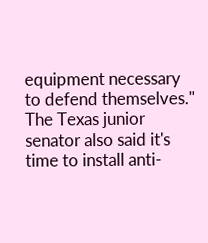equipment necessary to defend themselves." The Texas junior senator also said it's time to install anti-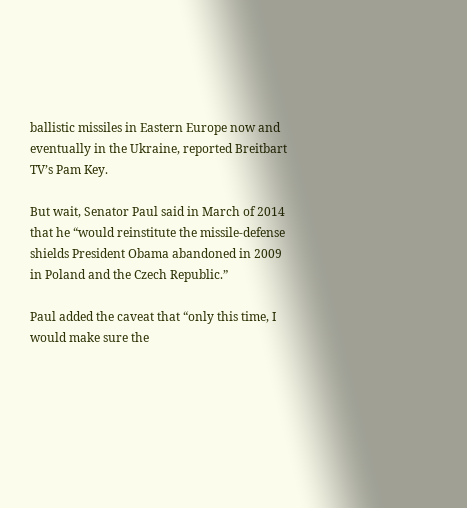ballistic missiles in Eastern Europe now and eventually in the Ukraine, reported Breitbart TV’s Pam Key.

But wait, Senator Paul said in March of 2014 that he “would reinstitute the missile-defense shields President Obama abandoned in 2009 in Poland and the Czech Republic.”

Paul added the caveat that “only this time, I would make sure the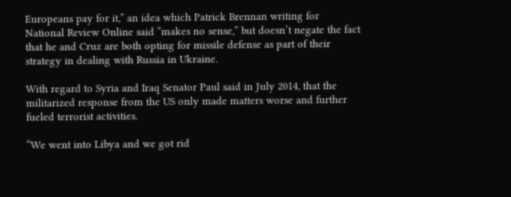Europeans pay for it,” an idea which Patrick Brennan writing for National Review Online said “makes no sense,” but doesn’t negate the fact that he and Cruz are both opting for missile defense as part of their strategy in dealing with Russia in Ukraine.

With regard to Syria and Iraq Senator Paul said in July 2014, that the militarized response from the US only made matters worse and further fueled terrorist activities.

“We went into Libya and we got rid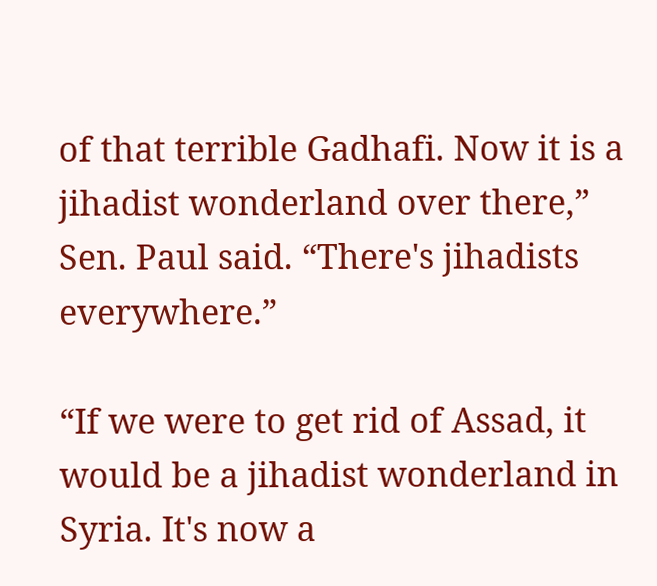of that terrible Gadhafi. Now it is a jihadist wonderland over there,” Sen. Paul said. “There's jihadists everywhere.”

“If we were to get rid of Assad, it would be a jihadist wonderland in Syria. It's now a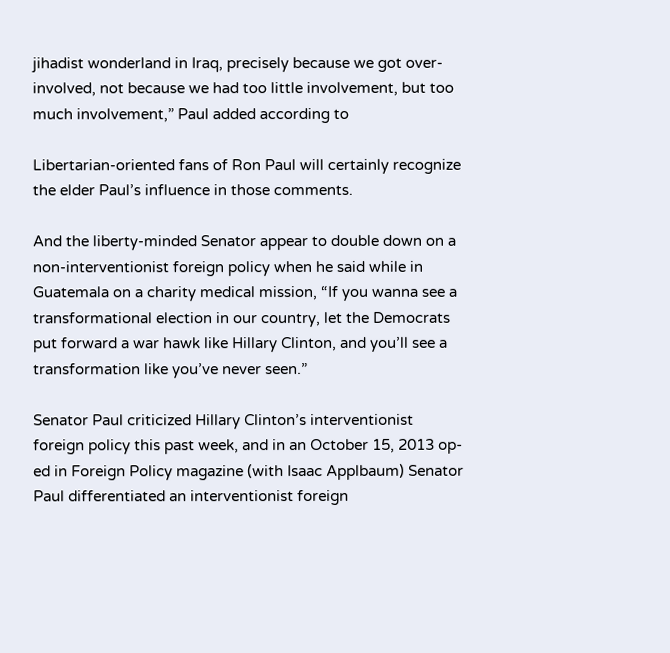jihadist wonderland in Iraq, precisely because we got over-involved, not because we had too little involvement, but too much involvement,” Paul added according to

Libertarian-oriented fans of Ron Paul will certainly recognize the elder Paul’s influence in those comments.

And the liberty-minded Senator appear to double down on a non-interventionist foreign policy when he said while in Guatemala on a charity medical mission, “If you wanna see a transformational election in our country, let the Democrats put forward a war hawk like Hillary Clinton, and you’ll see a transformation like you’ve never seen.”

Senator Paul criticized Hillary Clinton’s interventionist foreign policy this past week, and in an October 15, 2013 op-ed in Foreign Policy magazine (with Isaac Applbaum) Senator Paul differentiated an interventionist foreign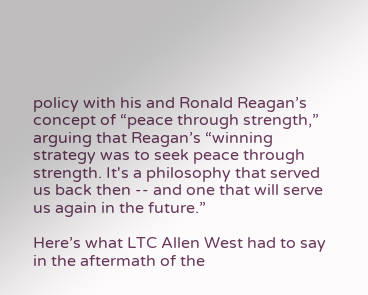policy with his and Ronald Reagan’s concept of “peace through strength,” arguing that Reagan’s “winning strategy was to seek peace through strength. It's a philosophy that served us back then -- and one that will serve us again in the future.”

Here’s what LTC Allen West had to say in the aftermath of the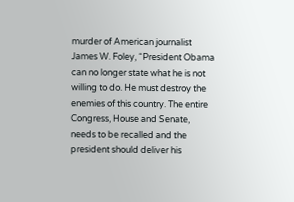murder of American journalist James W. Foley, “President Obama can no longer state what he is not willing to do. He must destroy the enemies of this country. The entire Congress, House and Senate, needs to be recalled and the president should deliver his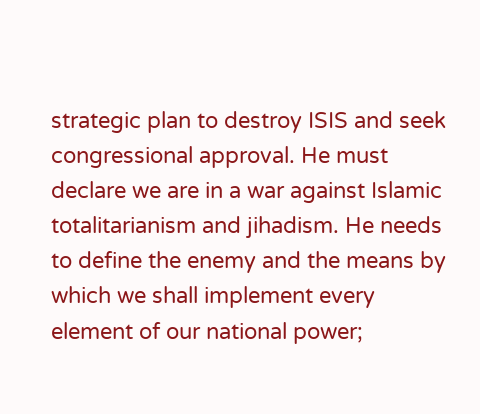strategic plan to destroy ISIS and seek congressional approval. He must declare we are in a war against Islamic totalitarianism and jihadism. He needs to define the enemy and the means by which we shall implement every element of our national power;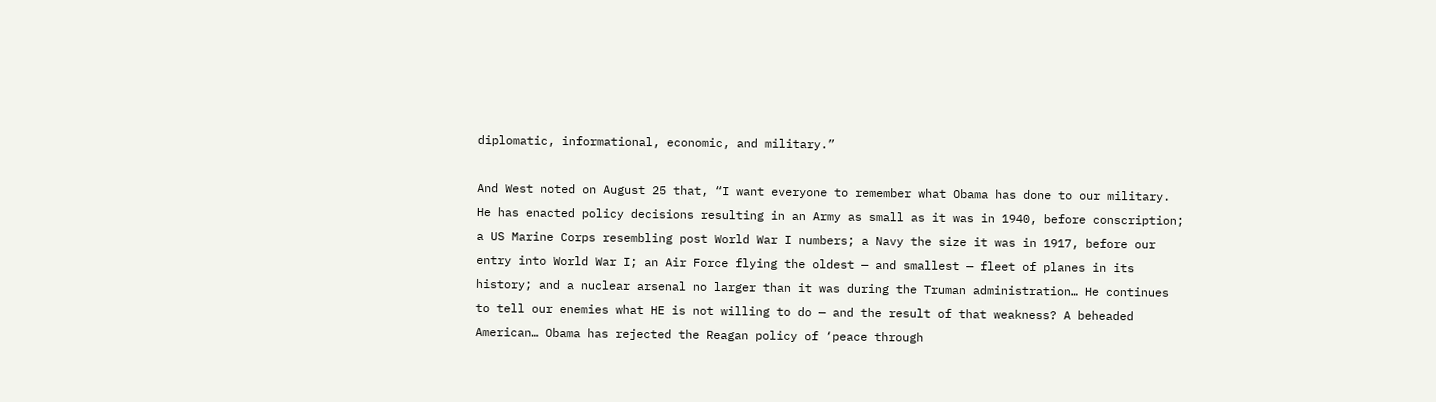diplomatic, informational, economic, and military.”

And West noted on August 25 that, “I want everyone to remember what Obama has done to our military. He has enacted policy decisions resulting in an Army as small as it was in 1940, before conscription; a US Marine Corps resembling post World War I numbers; a Navy the size it was in 1917, before our entry into World War I; an Air Force flying the oldest — and smallest — fleet of planes in its history; and a nuclear arsenal no larger than it was during the Truman administration… He continues to tell our enemies what HE is not willing to do — and the result of that weakness? A beheaded American… Obama has rejected the Reagan policy of ‘peace through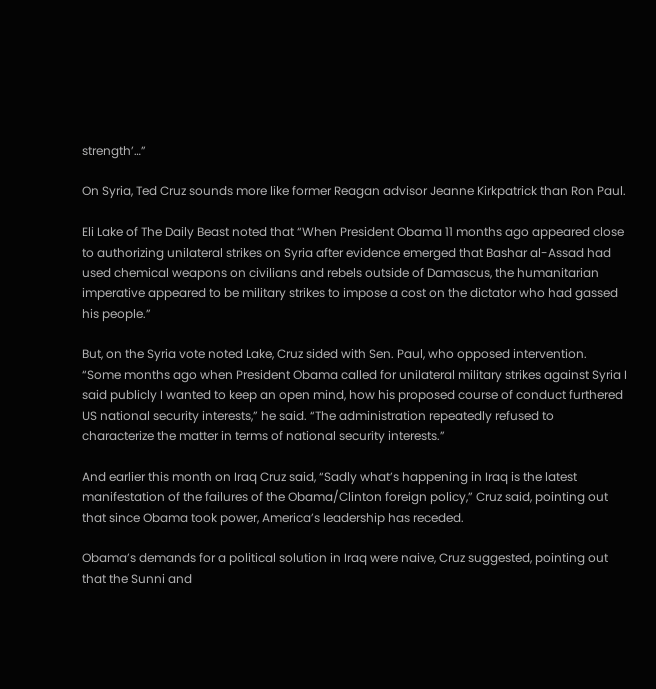strength’…”

On Syria, Ted Cruz sounds more like former Reagan advisor Jeanne Kirkpatrick than Ron Paul.

Eli Lake of The Daily Beast noted that “When President Obama 11 months ago appeared close to authorizing unilateral strikes on Syria after evidence emerged that Bashar al-Assad had used chemical weapons on civilians and rebels outside of Damascus, the humanitarian imperative appeared to be military strikes to impose a cost on the dictator who had gassed his people.”

But, on the Syria vote noted Lake, Cruz sided with Sen. Paul, who opposed intervention. “Some months ago when President Obama called for unilateral military strikes against Syria I said publicly I wanted to keep an open mind, how his proposed course of conduct furthered US national security interests,” he said. “The administration repeatedly refused to characterize the matter in terms of national security interests.”

And earlier this month on Iraq Cruz said, “Sadly what’s happening in Iraq is the latest manifestation of the failures of the Obama/Clinton foreign policy,” Cruz said, pointing out that since Obama took power, America’s leadership has receded.

Obama’s demands for a political solution in Iraq were naive, Cruz suggested, pointing out that the Sunni and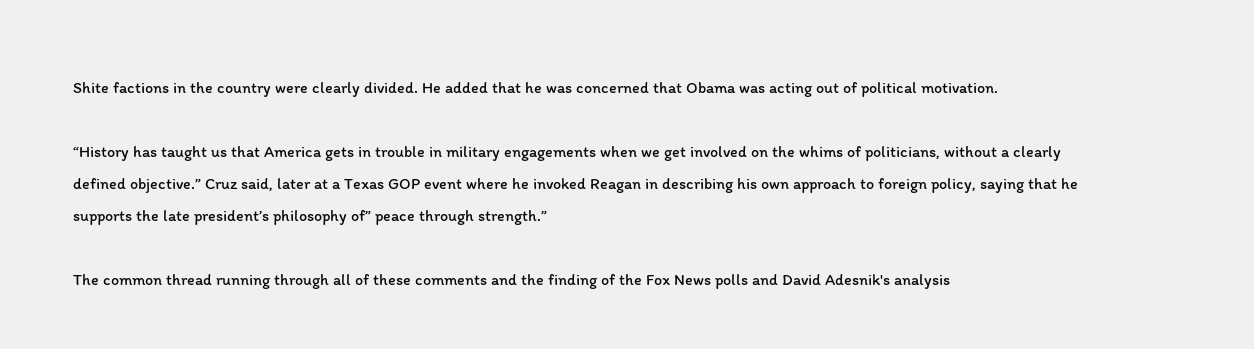Shite factions in the country were clearly divided. He added that he was concerned that Obama was acting out of political motivation.

“History has taught us that America gets in trouble in military engagements when we get involved on the whims of politicians, without a clearly defined objective.” Cruz said, later at a Texas GOP event where he invoked Reagan in describing his own approach to foreign policy, saying that he supports the late president’s philosophy of” peace through strength.”

The common thread running through all of these comments and the finding of the Fox News polls and David Adesnik's analysis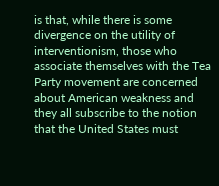is that, while there is some divergence on the utility of interventionism, those who associate themselves with the Tea Party movement are concerned about American weakness and they all subscribe to the notion that the United States must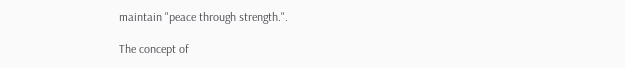maintain "peace through strength.".

The concept of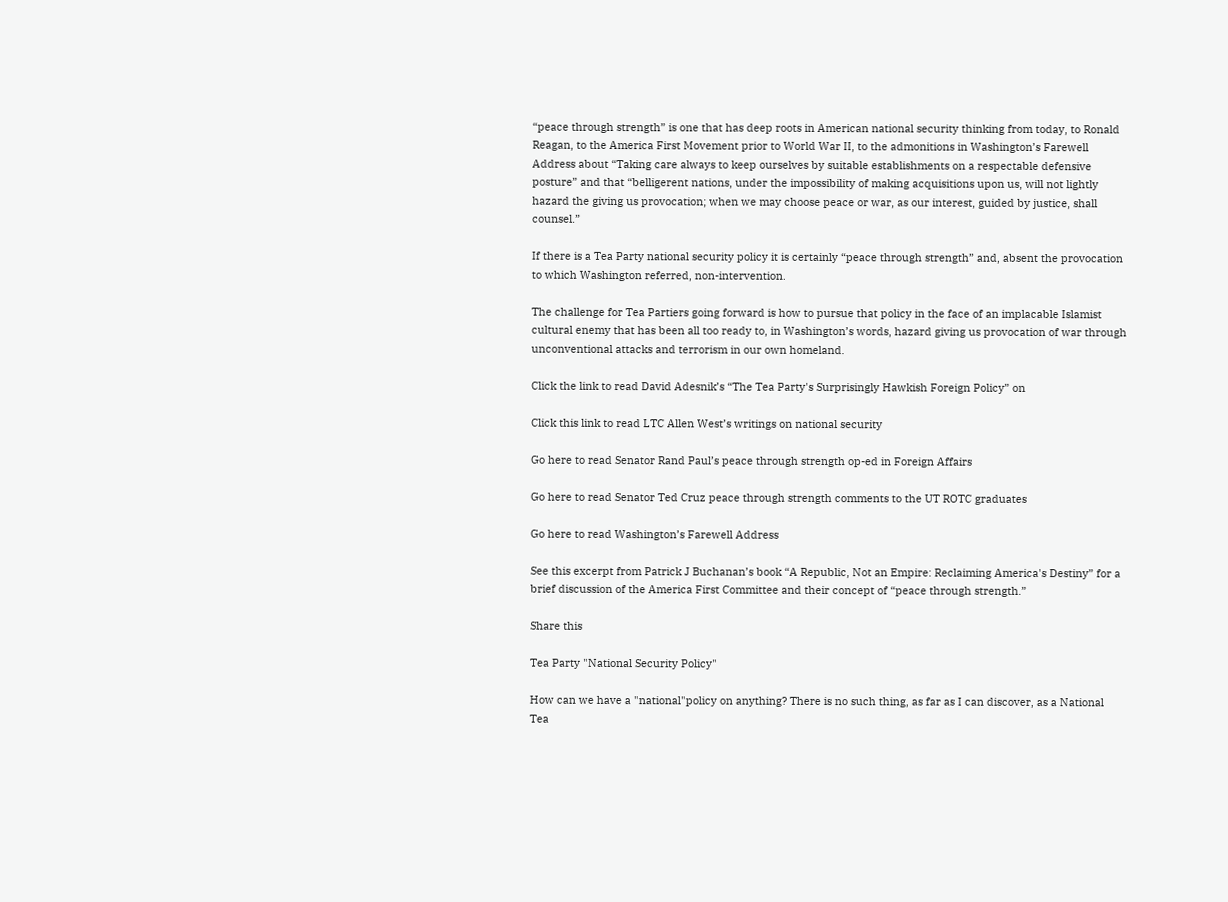“peace through strength” is one that has deep roots in American national security thinking from today, to Ronald Reagan, to the America First Movement prior to World War II, to the admonitions in Washington’s Farewell Address about “Taking care always to keep ourselves by suitable establishments on a respectable defensive posture” and that “belligerent nations, under the impossibility of making acquisitions upon us, will not lightly hazard the giving us provocation; when we may choose peace or war, as our interest, guided by justice, shall counsel.”

If there is a Tea Party national security policy it is certainly “peace through strength” and, absent the provocation to which Washington referred, non-intervention.

The challenge for Tea Partiers going forward is how to pursue that policy in the face of an implacable Islamist cultural enemy that has been all too ready to, in Washington’s words, hazard giving us provocation of war through unconventional attacks and terrorism in our own homeland.

Click the link to read David Adesnik’s “The Tea Party's Surprisingly Hawkish Foreign Policy” on

Click this link to read LTC Allen West’s writings on national security

Go here to read Senator Rand Paul’s peace through strength op-ed in Foreign Affairs

Go here to read Senator Ted Cruz peace through strength comments to the UT ROTC graduates

Go here to read Washington’s Farewell Address

See this excerpt from Patrick J Buchanan’s book “A Republic, Not an Empire: Reclaiming America's Destiny” for a brief discussion of the America First Committee and their concept of “peace through strength.”

Share this

Tea Party "National Security Policy"

How can we have a "national"policy on anything? There is no such thing, as far as I can discover, as a National Tea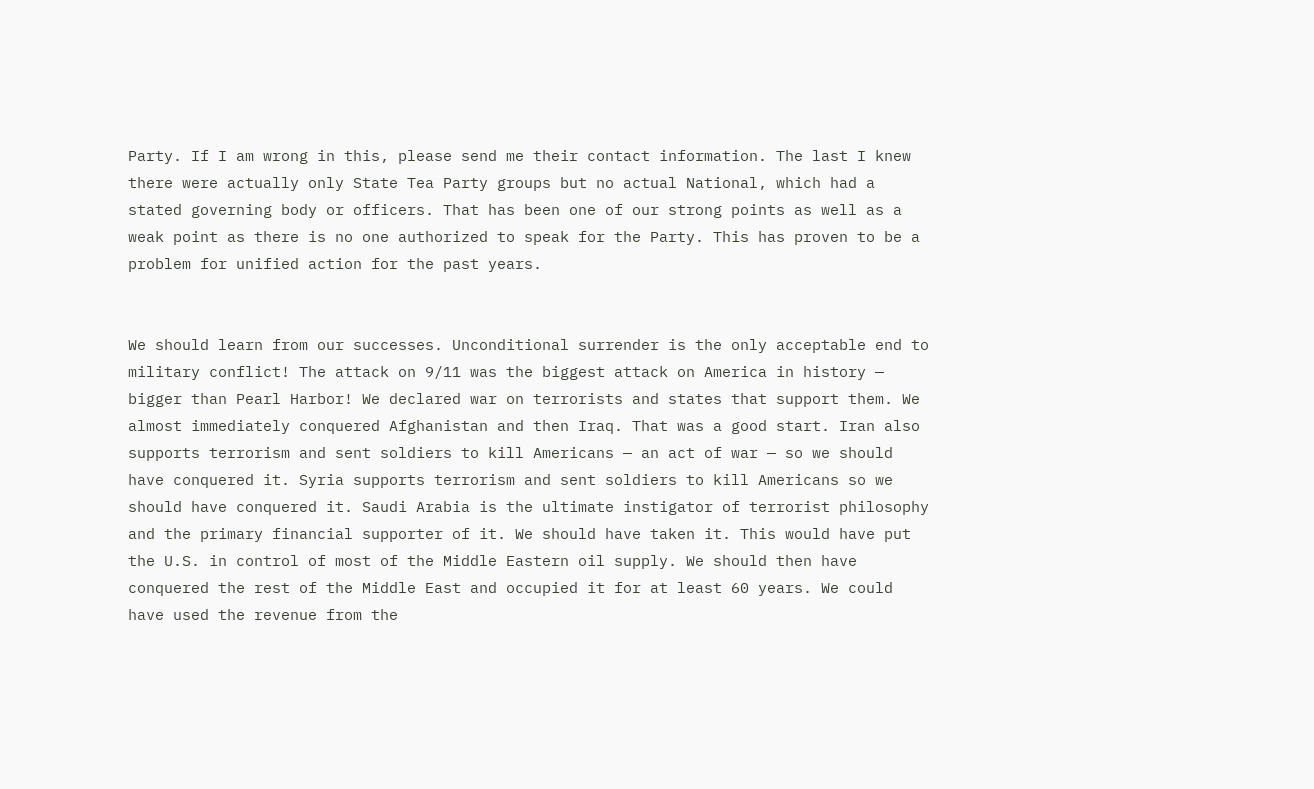Party. If I am wrong in this, please send me their contact information. The last I knew there were actually only State Tea Party groups but no actual National, which had a stated governing body or officers. That has been one of our strong points as well as a weak point as there is no one authorized to speak for the Party. This has proven to be a problem for unified action for the past years.


We should learn from our successes. Unconditional surrender is the only acceptable end to military conflict! The attack on 9/11 was the biggest attack on America in history — bigger than Pearl Harbor! We declared war on terrorists and states that support them. We almost immediately conquered Afghanistan and then Iraq. That was a good start. Iran also supports terrorism and sent soldiers to kill Americans — an act of war — so we should have conquered it. Syria supports terrorism and sent soldiers to kill Americans so we should have conquered it. Saudi Arabia is the ultimate instigator of terrorist philosophy and the primary financial supporter of it. We should have taken it. This would have put the U.S. in control of most of the Middle Eastern oil supply. We should then have conquered the rest of the Middle East and occupied it for at least 60 years. We could have used the revenue from the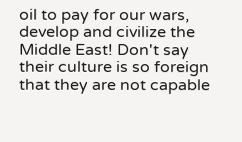oil to pay for our wars, develop and civilize the Middle East! Don't say their culture is so foreign that they are not capable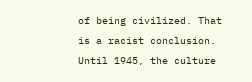of being civilized. That is a racist conclusion. Until 1945, the culture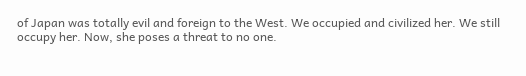of Japan was totally evil and foreign to the West. We occupied and civilized her. We still occupy her. Now, she poses a threat to no one.